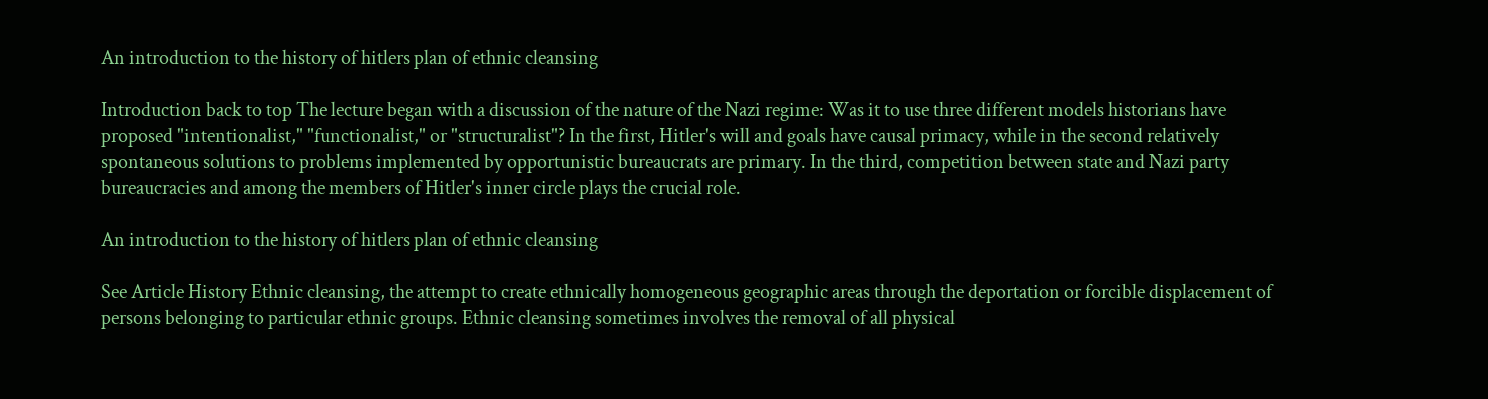An introduction to the history of hitlers plan of ethnic cleansing

Introduction back to top The lecture began with a discussion of the nature of the Nazi regime: Was it to use three different models historians have proposed "intentionalist," "functionalist," or "structuralist"? In the first, Hitler's will and goals have causal primacy, while in the second relatively spontaneous solutions to problems implemented by opportunistic bureaucrats are primary. In the third, competition between state and Nazi party bureaucracies and among the members of Hitler's inner circle plays the crucial role.

An introduction to the history of hitlers plan of ethnic cleansing

See Article History Ethnic cleansing, the attempt to create ethnically homogeneous geographic areas through the deportation or forcible displacement of persons belonging to particular ethnic groups. Ethnic cleansing sometimes involves the removal of all physical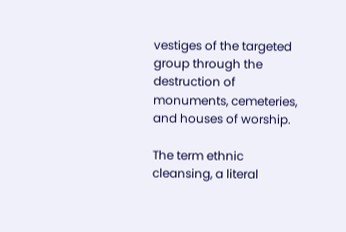vestiges of the targeted group through the destruction of monuments, cemeteries, and houses of worship.

The term ethnic cleansing, a literal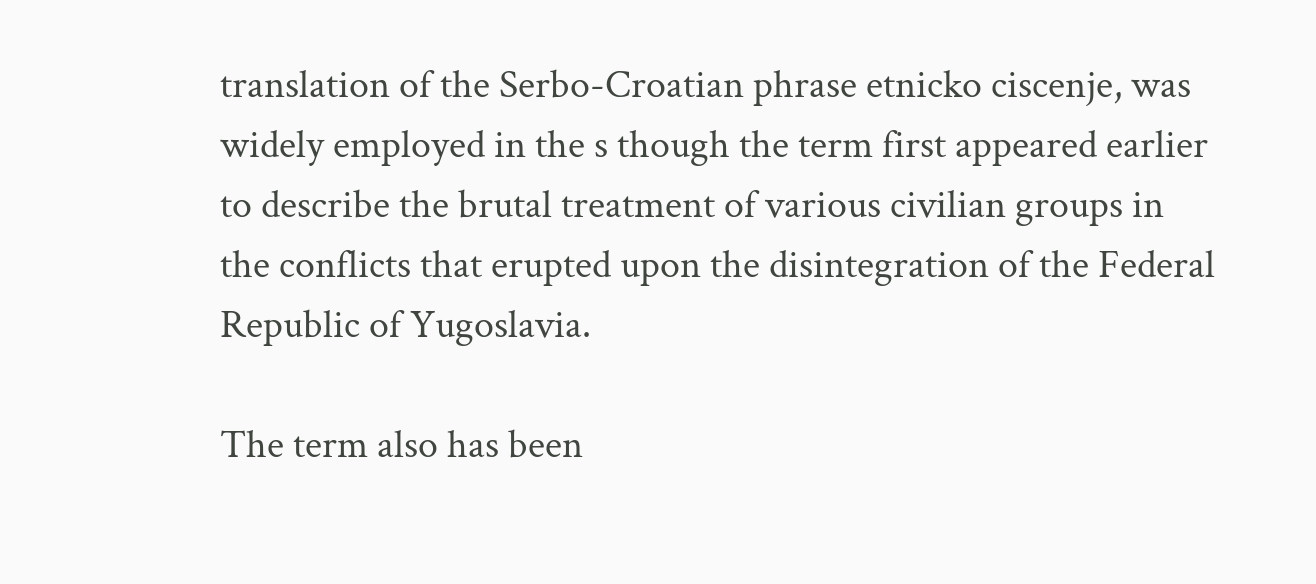translation of the Serbo-Croatian phrase etnicko ciscenje, was widely employed in the s though the term first appeared earlier to describe the brutal treatment of various civilian groups in the conflicts that erupted upon the disintegration of the Federal Republic of Yugoslavia.

The term also has been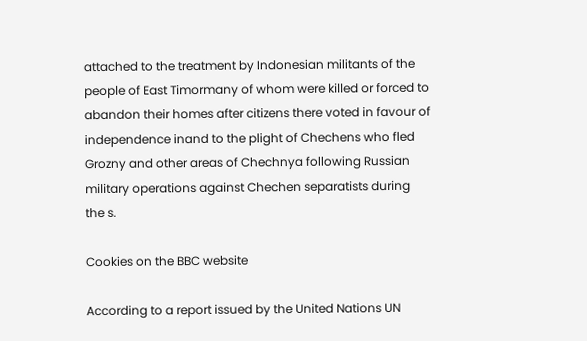attached to the treatment by Indonesian militants of the people of East Timormany of whom were killed or forced to abandon their homes after citizens there voted in favour of independence inand to the plight of Chechens who fled Grozny and other areas of Chechnya following Russian military operations against Chechen separatists during the s.

Cookies on the BBC website

According to a report issued by the United Nations UN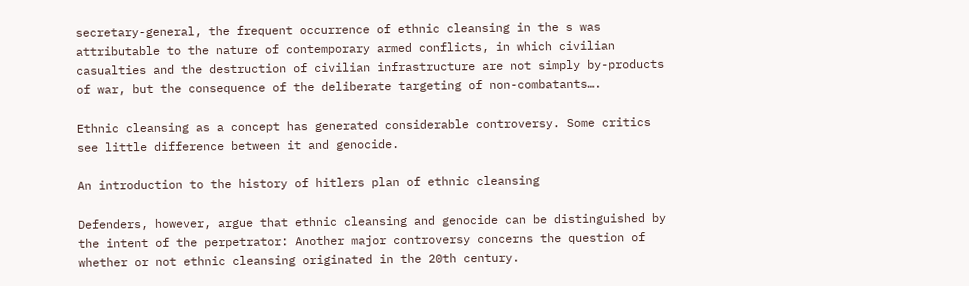secretary-general, the frequent occurrence of ethnic cleansing in the s was attributable to the nature of contemporary armed conflicts, in which civilian casualties and the destruction of civilian infrastructure are not simply by-products of war, but the consequence of the deliberate targeting of non-combatants….

Ethnic cleansing as a concept has generated considerable controversy. Some critics see little difference between it and genocide.

An introduction to the history of hitlers plan of ethnic cleansing

Defenders, however, argue that ethnic cleansing and genocide can be distinguished by the intent of the perpetrator: Another major controversy concerns the question of whether or not ethnic cleansing originated in the 20th century.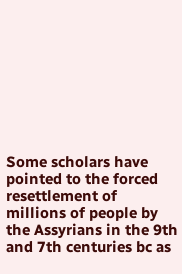Some scholars have pointed to the forced resettlement of millions of people by the Assyrians in the 9th and 7th centuries bc as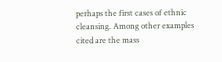perhaps the first cases of ethnic cleansing. Among other examples cited are the mass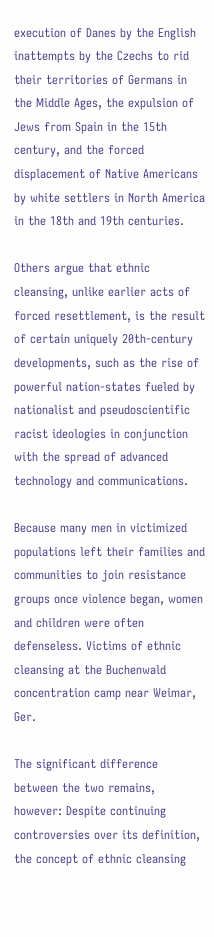execution of Danes by the English inattempts by the Czechs to rid their territories of Germans in the Middle Ages, the expulsion of Jews from Spain in the 15th century, and the forced displacement of Native Americans by white settlers in North America in the 18th and 19th centuries.

Others argue that ethnic cleansing, unlike earlier acts of forced resettlement, is the result of certain uniquely 20th-century developments, such as the rise of powerful nation-states fueled by nationalist and pseudoscientific racist ideologies in conjunction with the spread of advanced technology and communications.

Because many men in victimized populations left their families and communities to join resistance groups once violence began, women and children were often defenseless. Victims of ethnic cleansing at the Buchenwald concentration camp near Weimar, Ger.

The significant difference between the two remains, however: Despite continuing controversies over its definition, the concept of ethnic cleansing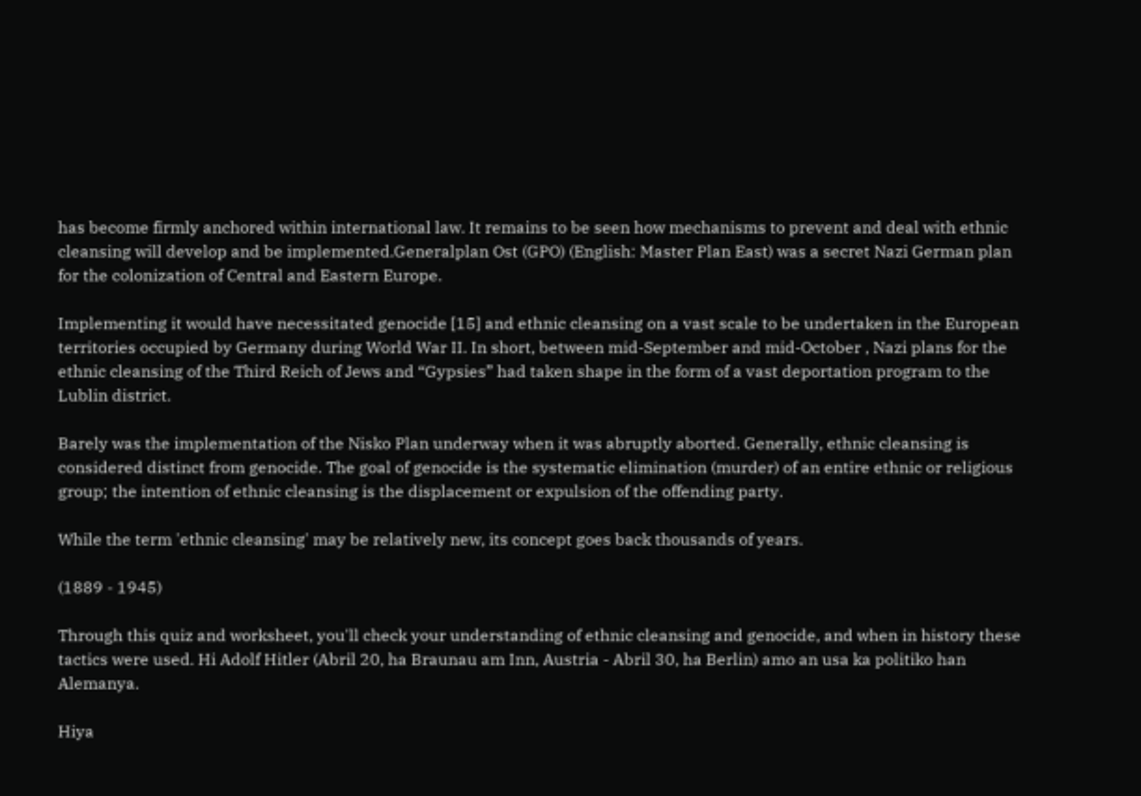has become firmly anchored within international law. It remains to be seen how mechanisms to prevent and deal with ethnic cleansing will develop and be implemented.Generalplan Ost (GPO) (English: Master Plan East) was a secret Nazi German plan for the colonization of Central and Eastern Europe.

Implementing it would have necessitated genocide [15] and ethnic cleansing on a vast scale to be undertaken in the European territories occupied by Germany during World War II. In short, between mid-September and mid-October , Nazi plans for the ethnic cleansing of the Third Reich of Jews and “Gypsies” had taken shape in the form of a vast deportation program to the Lublin district.

Barely was the implementation of the Nisko Plan underway when it was abruptly aborted. Generally, ethnic cleansing is considered distinct from genocide. The goal of genocide is the systematic elimination (murder) of an entire ethnic or religious group; the intention of ethnic cleansing is the displacement or expulsion of the offending party.

While the term 'ethnic cleansing' may be relatively new, its concept goes back thousands of years.

(1889 - 1945)

Through this quiz and worksheet, you'll check your understanding of ethnic cleansing and genocide, and when in history these tactics were used. Hi Adolf Hitler (Abril 20, ha Braunau am Inn, Austria - Abril 30, ha Berlin) amo an usa ka politiko han Alemanya.

Hiya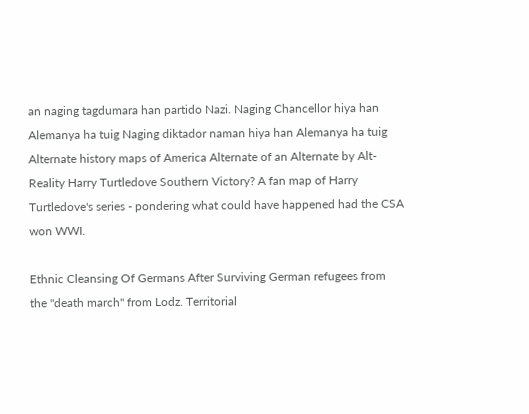an naging tagdumara han partido Nazi. Naging Chancellor hiya han Alemanya ha tuig Naging diktador naman hiya han Alemanya ha tuig Alternate history maps of America Alternate of an Alternate by Alt-Reality Harry Turtledove Southern Victory? A fan map of Harry Turtledove's series - pondering what could have happened had the CSA won WWI.

Ethnic Cleansing Of Germans After Surviving German refugees from the "death march" from Lodz. Territorial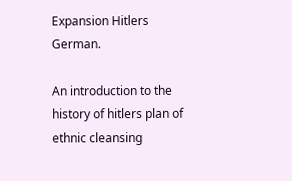Expansion Hitlers German.

An introduction to the history of hitlers plan of ethnic cleansing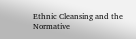Ethnic Cleansing and the Normative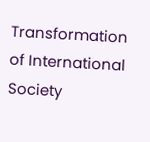Transformation of International Society